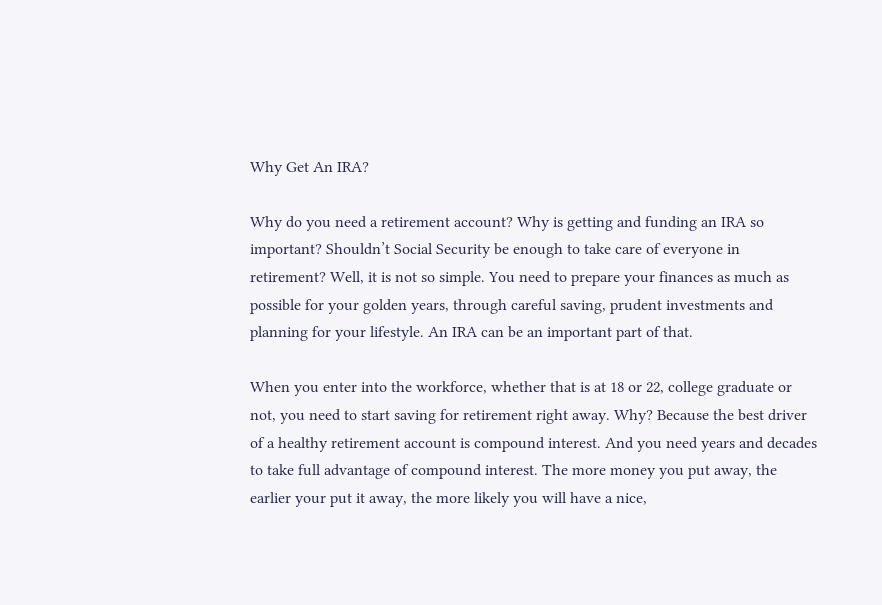Why Get An IRA?

Why do you need a retirement account? Why is getting and funding an IRA so important? Shouldn’t Social Security be enough to take care of everyone in retirement? Well, it is not so simple. You need to prepare your finances as much as possible for your golden years, through careful saving, prudent investments and planning for your lifestyle. An IRA can be an important part of that.

When you enter into the workforce, whether that is at 18 or 22, college graduate or not, you need to start saving for retirement right away. Why? Because the best driver of a healthy retirement account is compound interest. And you need years and decades to take full advantage of compound interest. The more money you put away, the earlier your put it away, the more likely you will have a nice,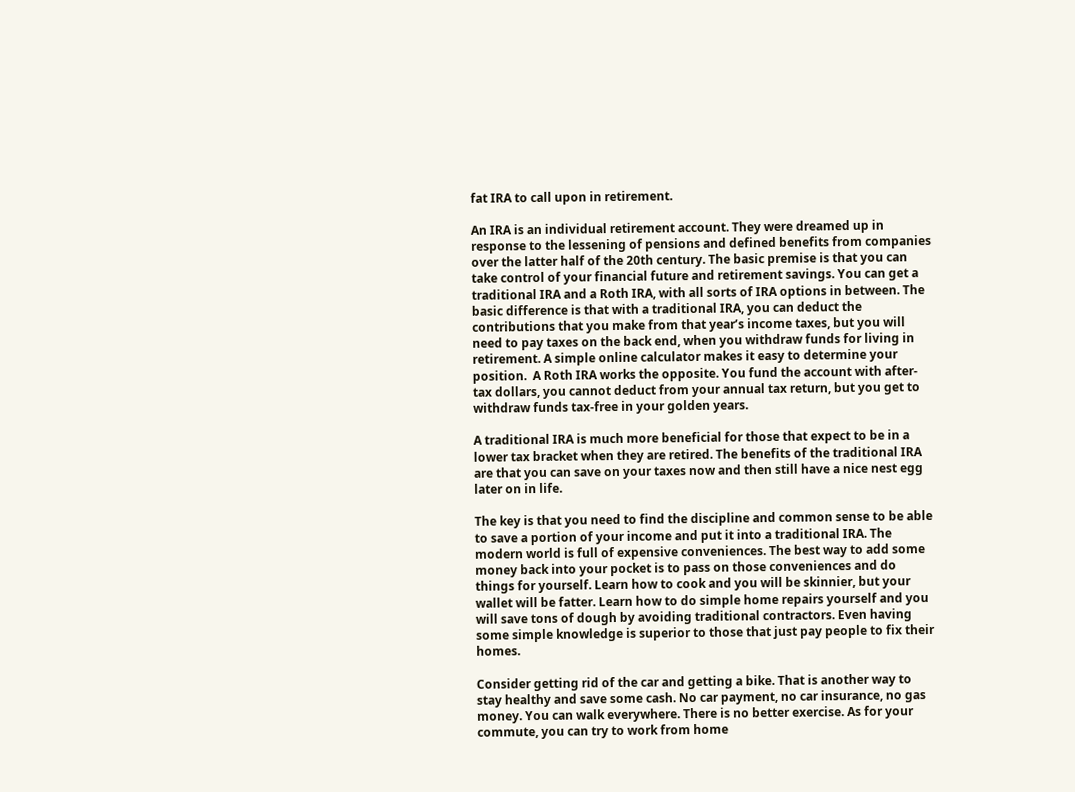fat IRA to call upon in retirement.

An IRA is an individual retirement account. They were dreamed up in response to the lessening of pensions and defined benefits from companies over the latter half of the 20th century. The basic premise is that you can take control of your financial future and retirement savings. You can get a traditional IRA and a Roth IRA, with all sorts of IRA options in between. The basic difference is that with a traditional IRA, you can deduct the contributions that you make from that year’s income taxes, but you will need to pay taxes on the back end, when you withdraw funds for living in retirement. A simple online calculator makes it easy to determine your position.  A Roth IRA works the opposite. You fund the account with after-tax dollars, you cannot deduct from your annual tax return, but you get to withdraw funds tax-free in your golden years.

A traditional IRA is much more beneficial for those that expect to be in a lower tax bracket when they are retired. The benefits of the traditional IRA are that you can save on your taxes now and then still have a nice nest egg later on in life.

The key is that you need to find the discipline and common sense to be able to save a portion of your income and put it into a traditional IRA. The modern world is full of expensive conveniences. The best way to add some money back into your pocket is to pass on those conveniences and do things for yourself. Learn how to cook and you will be skinnier, but your wallet will be fatter. Learn how to do simple home repairs yourself and you will save tons of dough by avoiding traditional contractors. Even having some simple knowledge is superior to those that just pay people to fix their homes.

Consider getting rid of the car and getting a bike. That is another way to stay healthy and save some cash. No car payment, no car insurance, no gas money. You can walk everywhere. There is no better exercise. As for your commute, you can try to work from home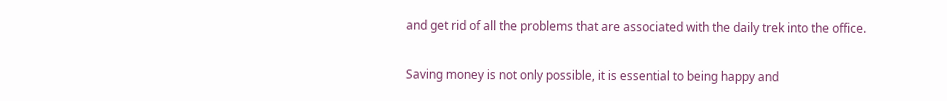and get rid of all the problems that are associated with the daily trek into the office.

Saving money is not only possible, it is essential to being happy and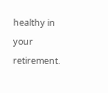healthy in your retirement.